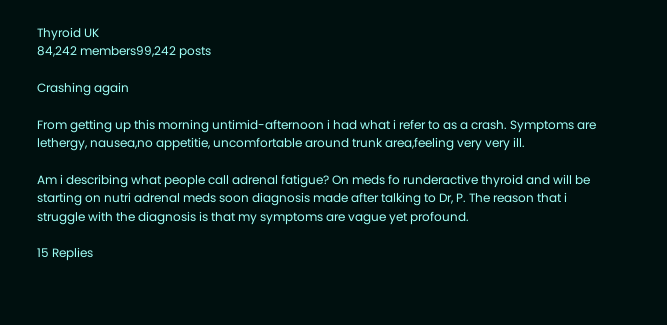Thyroid UK
84,242 members99,242 posts

Crashing again

From getting up this morning untimid-afternoon i had what i refer to as a crash. Symptoms are lethergy, nausea,no appetitie, uncomfortable around trunk area,feeling very very ill.

Am i describing what people call adrenal fatigue? On meds fo runderactive thyroid and will be starting on nutri adrenal meds soon diagnosis made after talking to Dr, P. The reason that i struggle with the diagnosis is that my symptoms are vague yet profound.

15 Replies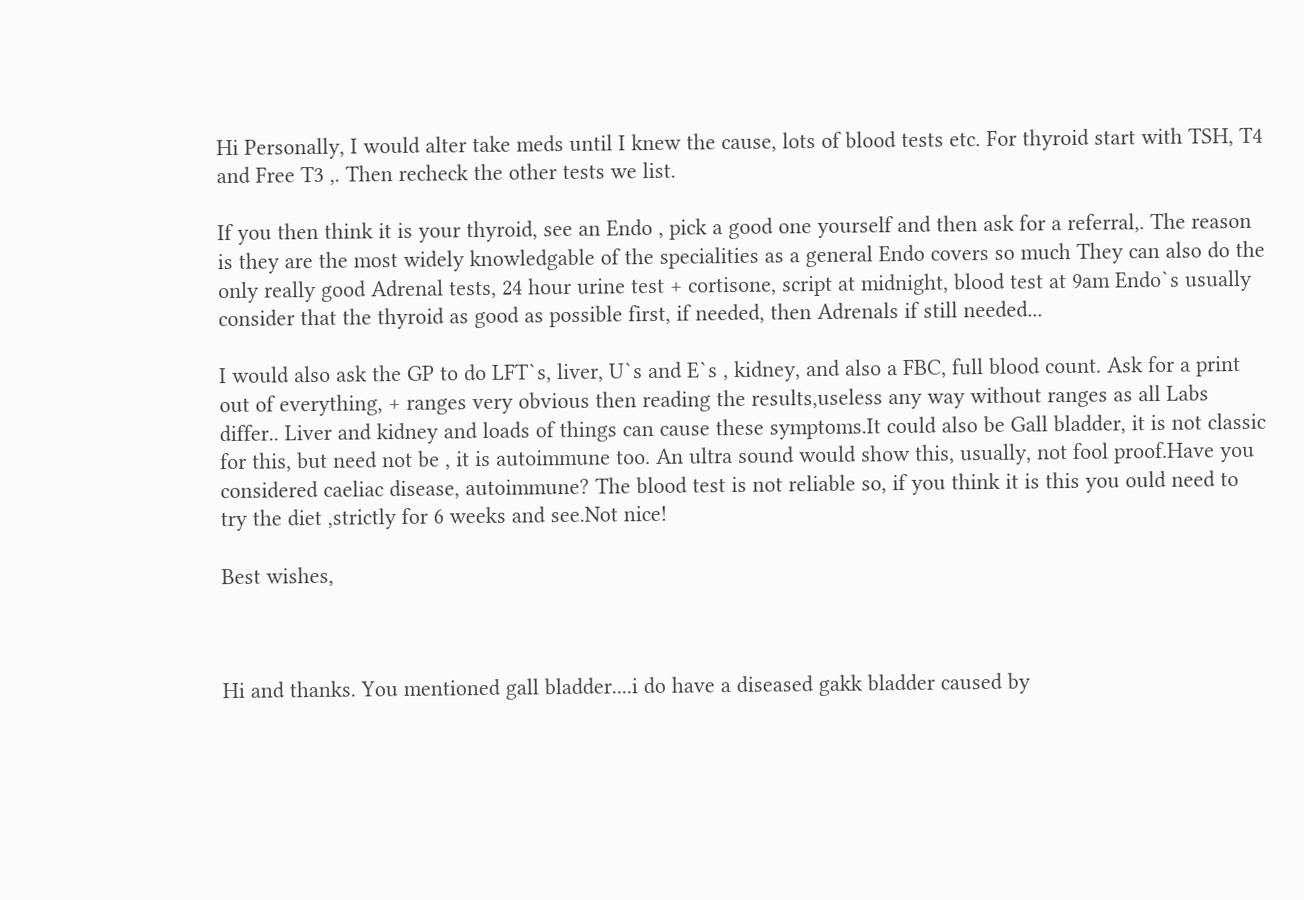Hi Personally, I would alter take meds until I knew the cause, lots of blood tests etc. For thyroid start with TSH, T4 and Free T3 ,. Then recheck the other tests we list.

If you then think it is your thyroid, see an Endo , pick a good one yourself and then ask for a referral,. The reason is they are the most widely knowledgable of the specialities as a general Endo covers so much They can also do the only really good Adrenal tests, 24 hour urine test + cortisone, script at midnight, blood test at 9am Endo`s usually consider that the thyroid as good as possible first, if needed, then Adrenals if still needed...

I would also ask the GP to do LFT`s, liver, U`s and E`s , kidney, and also a FBC, full blood count. Ask for a print out of everything, + ranges very obvious then reading the results,useless any way without ranges as all Labs differ.. Liver and kidney and loads of things can cause these symptoms.It could also be Gall bladder, it is not classic for this, but need not be , it is autoimmune too. An ultra sound would show this, usually, not fool proof.Have you considered caeliac disease, autoimmune? The blood test is not reliable so, if you think it is this you ould need to try the diet ,strictly for 6 weeks and see.Not nice!

Best wishes,



Hi and thanks. You mentioned gall bladder....i do have a diseased gakk bladder caused by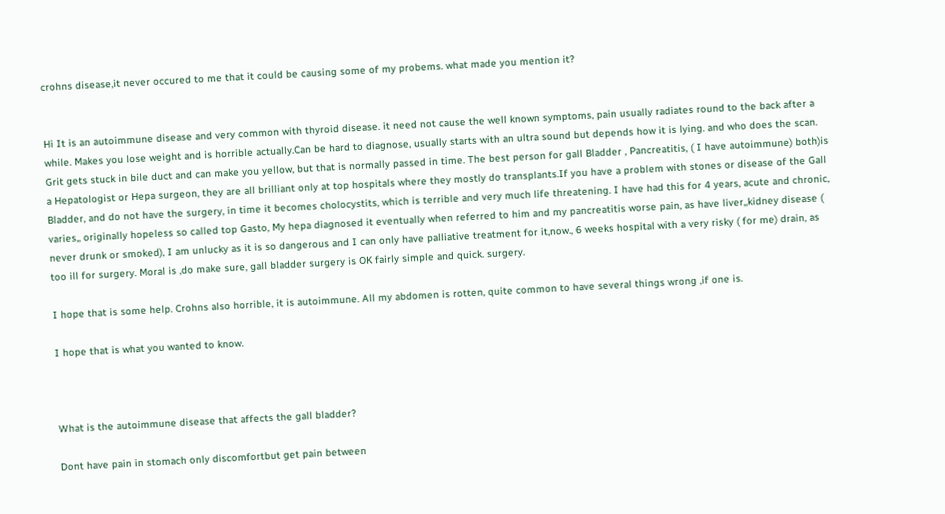crohns disease,it never occured to me that it could be causing some of my probems. what made you mention it?


Hi It is an autoimmune disease and very common with thyroid disease. it need not cause the well known symptoms, pain usually radiates round to the back after a while. Makes you lose weight and is horrible actually.Can be hard to diagnose, usually starts with an ultra sound but depends how it is lying. and who does the scan. Grit gets stuck in bile duct and can make you yellow, but that is normally passed in time. The best person for gall Bladder , Pancreatitis, ( I have autoimmune) both)is a Hepatologist or Hepa surgeon, they are all brilliant only at top hospitals where they mostly do transplants.If you have a problem with stones or disease of the Gall Bladder, and do not have the surgery, in time it becomes cholocystits, which is terrible and very much life threatening. I have had this for 4 years, acute and chronic, varies,, originally hopeless so called top Gasto, My hepa diagnosed it eventually when referred to him and my pancreatitis worse pain, as have liver,,kidney disease ( never drunk or smoked), I am unlucky as it is so dangerous and I can only have palliative treatment for it,now., 6 weeks hospital with a very risky ( for me) drain, as too ill for surgery. Moral is ,do make sure, gall bladder surgery is OK fairly simple and quick. surgery.

I hope that is some help. Crohns also horrible, it is autoimmune. All my abdomen is rotten, quite common to have several things wrong ,if one is.

I hope that is what you wanted to know.



What is the autoimmune disease that affects the gall bladder?

Dont have pain in stomach only discomfortbut get pain between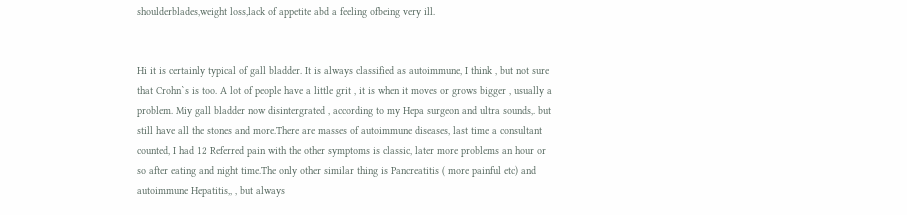shoulderblades,weight loss,lack of appetite abd a feeling ofbeing very ill.


Hi it is certainly typical of gall bladder. It is always classified as autoimmune, I think , but not sure that Crohn`s is too. A lot of people have a little grit , it is when it moves or grows bigger , usually a problem. Miy gall bladder now disintergrated , according to my Hepa surgeon and ultra sounds,. but still have all the stones and more.There are masses of autoimmune diseases, last time a consultant counted, I had 12 Referred pain with the other symptoms is classic, later more problems an hour or so after eating and night time.The only other similar thing is Pancreatitis ( more painful etc) and autoimmune Hepatitis,, , but always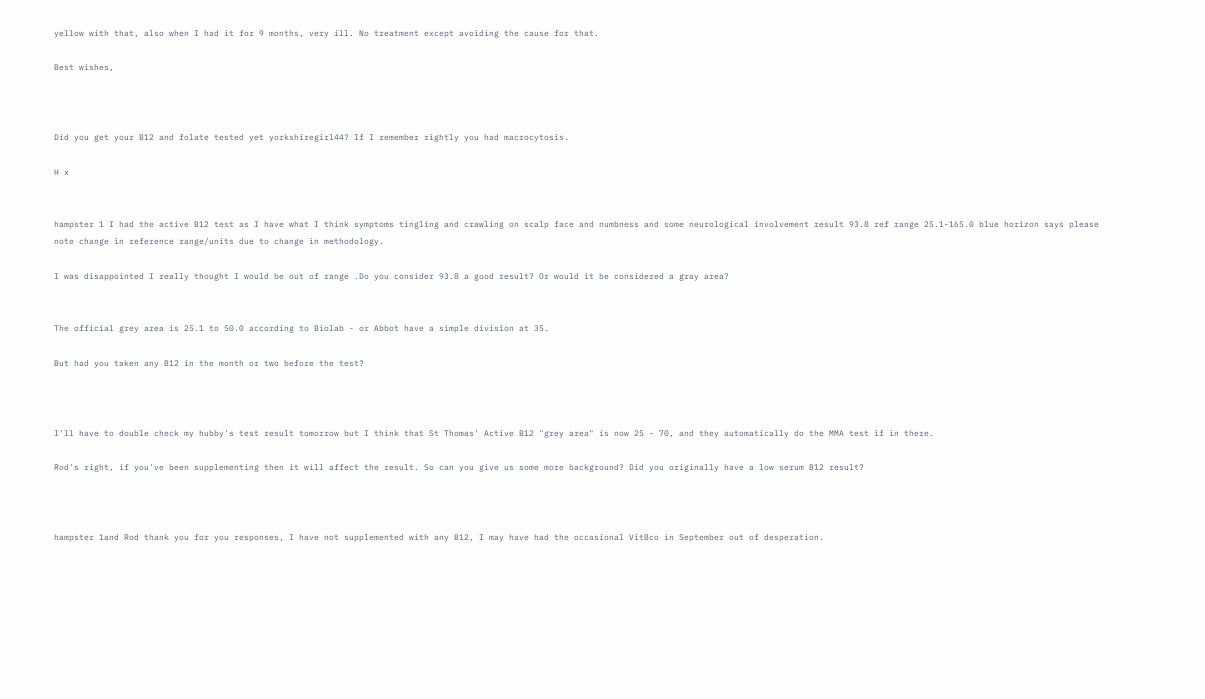yellow with that, also when I had it for 9 months, very ill. No treatment except avoiding the cause for that.

Best wishes,



Did you get your B12 and folate tested yet yorkshiregirl44? If I remember rightly you had macrocytosis.

H x


hampster 1 I had the active B12 test as I have what I think symptoms tingling and crawling on scalp face and numbness and some neurological involvement result 93.8 ref range 25.1-165.0 blue horizon says please note change in reference range/units due to change in methodology.

I was disappointed I really thought I would be out of range .Do you consider 93.8 a good result? Or would it be considered a gray area?


The official grey area is 25.1 to 50.0 according to Biolab - or Abbot have a simple division at 35.

But had you taken any B12 in the month or two before the test?



I'll have to double check my hubby's test result tomorrow but I think that St Thomas' Active B12 "grey area" is now 25 - 70, and they automatically do the MMA test if in there.

Rod's right, if you've been supplementing then it will affect the result. So can you give us some more background? Did you originally have a low serum B12 result?



hampster 1and Rod thank you for you responses, I have not supplemented with any B12, I may have had the occasional VitBco in September out of desperation.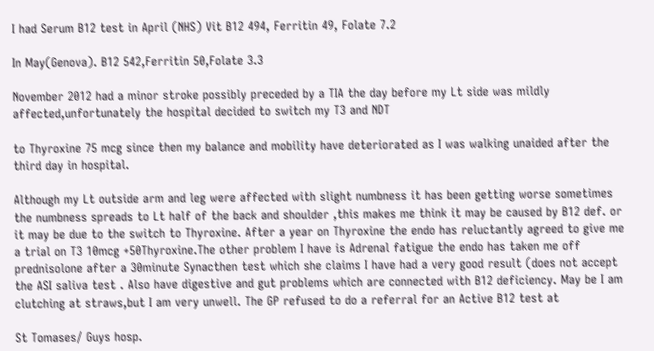I had Serum B12 test in April (NHS) Vit B12 494, Ferritin 49, Folate 7.2

In May(Genova). B12 542,Ferritin 50,Folate 3.3

November 2012 had a minor stroke possibly preceded by a TIA the day before my Lt side was mildly affected,unfortunately the hospital decided to switch my T3 and NDT

to Thyroxine 75 mcg since then my balance and mobility have deteriorated as I was walking unaided after the third day in hospital.

Although my Lt outside arm and leg were affected with slight numbness it has been getting worse sometimes the numbness spreads to Lt half of the back and shoulder ,this makes me think it may be caused by B12 def. or it may be due to the switch to Thyroxine. After a year on Thyroxine the endo has reluctantly agreed to give me a trial on T3 10mcg +50Thyroxine.The other problem I have is Adrenal fatigue the endo has taken me off prednisolone after a 30minute Synacthen test which she claims I have had a very good result (does not accept the ASI saliva test . Also have digestive and gut problems which are connected with B12 deficiency. May be I am clutching at straws,but I am very unwell. The GP refused to do a referral for an Active B12 test at

St Tomases/ Guys hosp.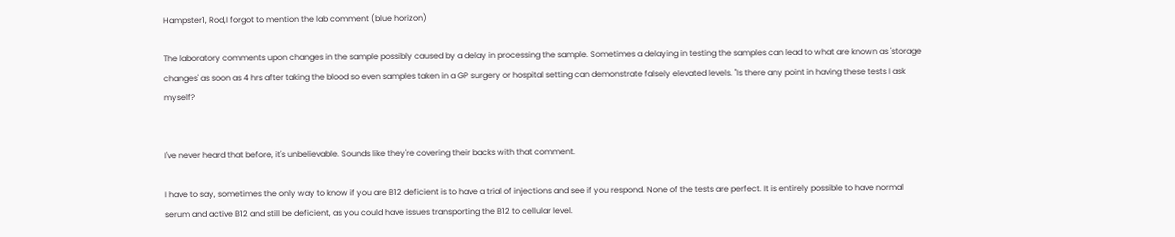Hampster1, Rod,I forgot to mention the lab comment (blue horizon)

The laboratory comments upon changes in the sample possibly caused by a delay in processing the sample. Sometimes a delaying in testing the samples can lead to what are known as 'storage changes' as soon as 4 hrs after taking the blood so even samples taken in a GP surgery or hospital setting can demonstrate falsely elevated levels. "Is there any point in having these tests I ask myself?


I've never heard that before, it's unbelievable. Sounds like they're covering their backs with that comment.

I have to say, sometimes the only way to know if you are B12 deficient is to have a trial of injections and see if you respond. None of the tests are perfect. It is entirely possible to have normal serum and active B12 and still be deficient, as you could have issues transporting the B12 to cellular level.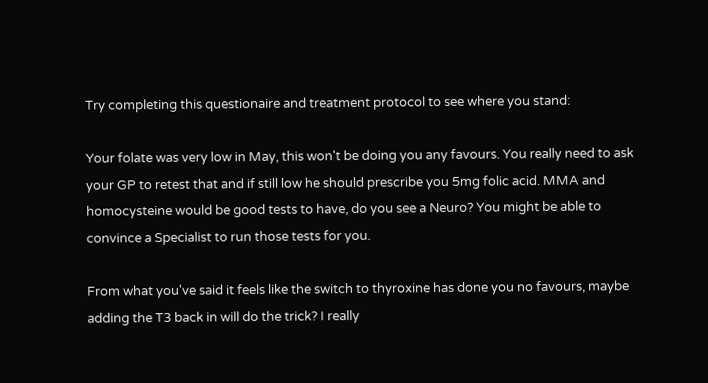Try completing this questionaire and treatment protocol to see where you stand:

Your folate was very low in May, this won't be doing you any favours. You really need to ask your GP to retest that and if still low he should prescribe you 5mg folic acid. MMA and homocysteine would be good tests to have, do you see a Neuro? You might be able to convince a Specialist to run those tests for you.

From what you've said it feels like the switch to thyroxine has done you no favours, maybe adding the T3 back in will do the trick? I really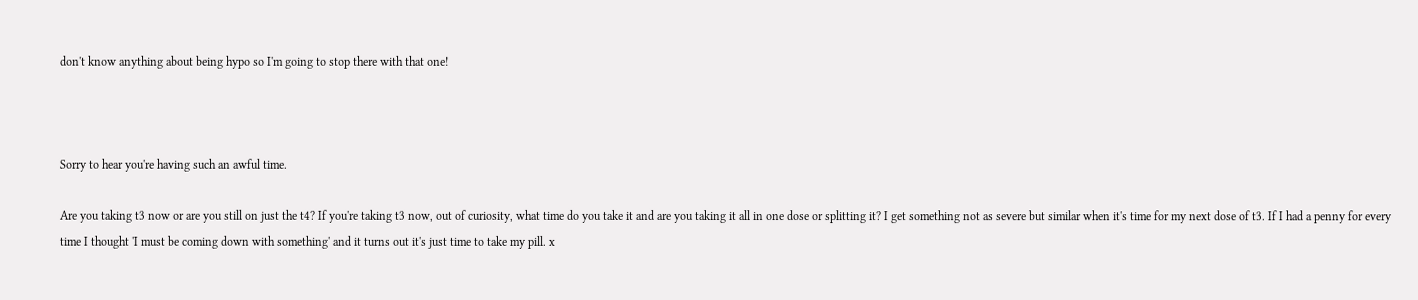don't know anything about being hypo so I'm going to stop there with that one!



Sorry to hear you're having such an awful time.

Are you taking t3 now or are you still on just the t4? If you're taking t3 now, out of curiosity, what time do you take it and are you taking it all in one dose or splitting it? I get something not as severe but similar when it's time for my next dose of t3. If I had a penny for every time I thought 'I must be coming down with something' and it turns out it's just time to take my pill. x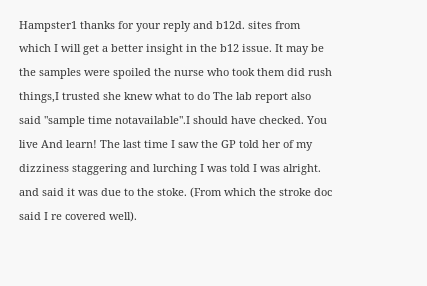Hampster1 thanks for your reply and b12d. sites from which I will get a better insight in the b12 issue. It may be the samples were spoiled the nurse who took them did rush things,I trusted she knew what to do The lab report also said "sample time notavailable".I should have checked. You live And learn! The last time I saw the GP told her of my dizziness staggering and lurching I was told I was alright. and said it was due to the stoke. (From which the stroke doc said I re covered well).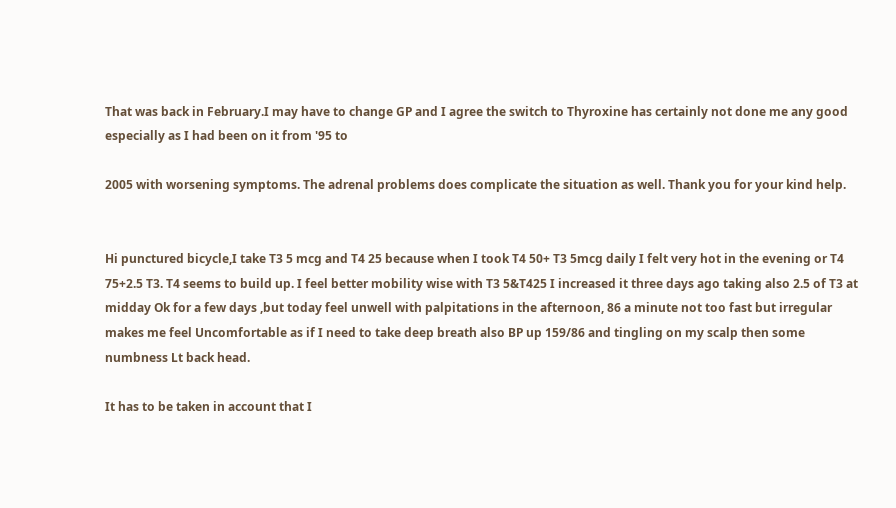That was back in February.I may have to change GP and I agree the switch to Thyroxine has certainly not done me any good especially as I had been on it from '95 to

2005 with worsening symptoms. The adrenal problems does complicate the situation as well. Thank you for your kind help.


Hi punctured bicycle,I take T3 5 mcg and T4 25 because when I took T4 50+ T3 5mcg daily I felt very hot in the evening or T4 75+2.5 T3. T4 seems to build up. I feel better mobility wise with T3 5&T425 I increased it three days ago taking also 2.5 of T3 at midday Ok for a few days ,but today feel unwell with palpitations in the afternoon, 86 a minute not too fast but irregular makes me feel Uncomfortable as if I need to take deep breath also BP up 159/86 and tingling on my scalp then some numbness Lt back head.

It has to be taken in account that I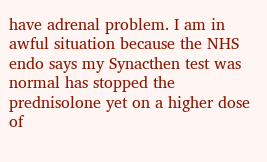have adrenal problem. I am in awful situation because the NHS endo says my Synacthen test was normal has stopped the prednisolone yet on a higher dose of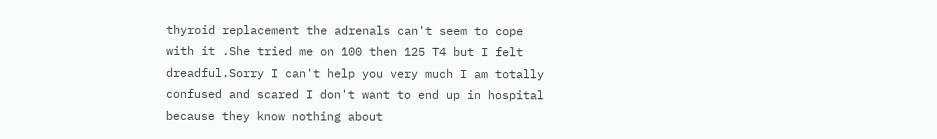thyroid replacement the adrenals can't seem to cope with it .She tried me on 100 then 125 T4 but I felt dreadful.Sorry I can't help you very much I am totally confused and scared I don't want to end up in hospital because they know nothing about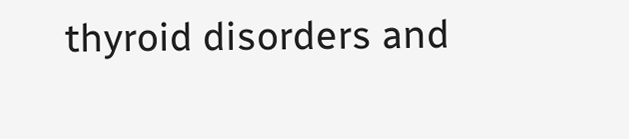thyroid disorders and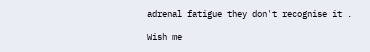adrenal fatigue they don't recognise it .

Wish me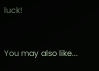luck!


You may also like...